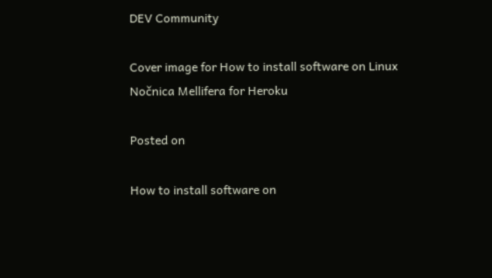DEV Community

Cover image for How to install software on Linux
Nočnica Mellifera for Heroku

Posted on

How to install software on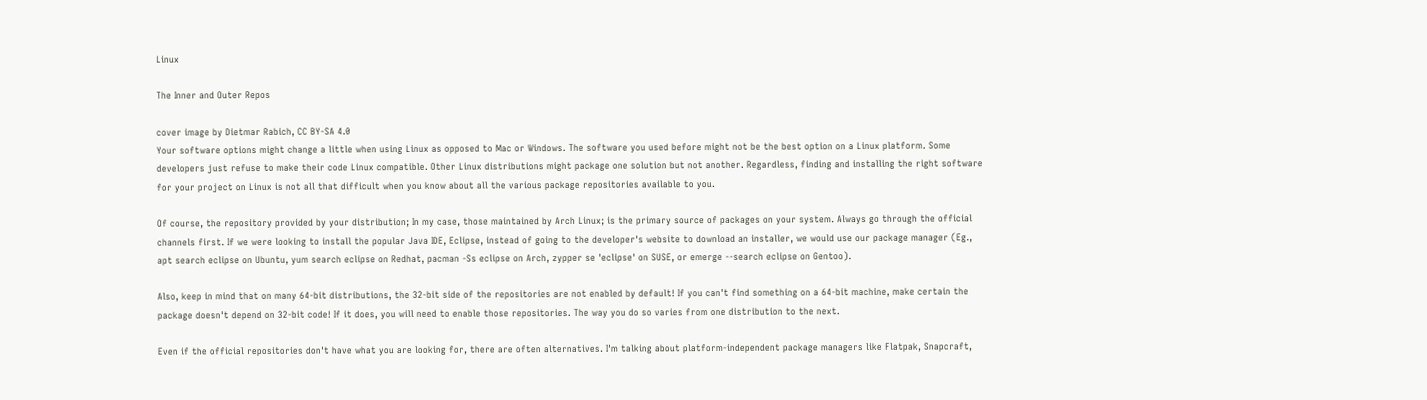Linux

The Inner and Outer Repos

cover image by Dietmar Rabich, CC BY-SA 4.0
Your software options might change a little when using Linux as opposed to Mac or Windows. The software you used before might not be the best option on a Linux platform. Some developers just refuse to make their code Linux compatible. Other Linux distributions might package one solution but not another. Regardless, finding and installing the right software for your project on Linux is not all that difficult when you know about all the various package repositories available to you.

Of course, the repository provided by your distribution; In my case, those maintained by Arch Linux; is the primary source of packages on your system. Always go through the official channels first. If we were looking to install the popular Java IDE, Eclipse, instead of going to the developer's website to download an installer, we would use our package manager (Eg., apt search eclipse on Ubuntu, yum search eclipse on Redhat, pacman -Ss eclipse on Arch, zypper se 'eclipse' on SUSE, or emerge --search eclipse on Gentoo).

Also, keep in mind that on many 64-bit distributions, the 32-bit side of the repositories are not enabled by default! If you can't find something on a 64-bit machine, make certain the package doesn't depend on 32-bit code! If it does, you will need to enable those repositories. The way you do so varies from one distribution to the next.

Even if the official repositories don't have what you are looking for, there are often alternatives. I'm talking about platform-independent package managers like Flatpak, Snapcraft,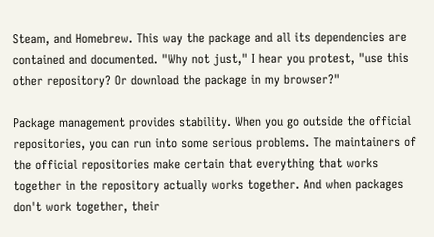Steam, and Homebrew. This way the package and all its dependencies are contained and documented. "Why not just," I hear you protest, "use this other repository? Or download the package in my browser?"

Package management provides stability. When you go outside the official repositories, you can run into some serious problems. The maintainers of the official repositories make certain that everything that works together in the repository actually works together. And when packages don't work together, their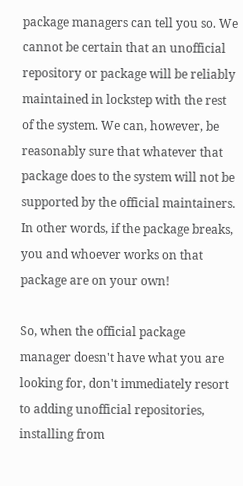package managers can tell you so. We cannot be certain that an unofficial repository or package will be reliably maintained in lockstep with the rest of the system. We can, however, be reasonably sure that whatever that package does to the system will not be supported by the official maintainers. In other words, if the package breaks, you and whoever works on that package are on your own!

So, when the official package manager doesn't have what you are looking for, don't immediately resort to adding unofficial repositories, installing from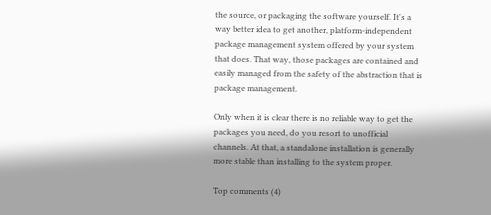the source, or packaging the software yourself. It's a way better idea to get another, platform-independent package management system offered by your system that does. That way, those packages are contained and easily managed from the safety of the abstraction that is package management.

Only when it is clear there is no reliable way to get the packages you need, do you resort to unofficial channels. At that, a standalone installation is generally more stable than installing to the system proper.

Top comments (4)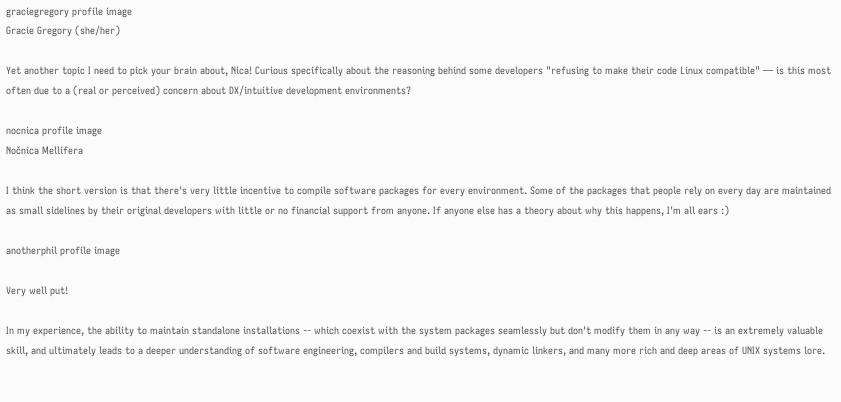graciegregory profile image
Gracie Gregory (she/her)

Yet another topic I need to pick your brain about, Nica! Curious specifically about the reasoning behind some developers "refusing to make their code Linux compatible" — is this most often due to a (real or perceived) concern about DX/intuitive development environments?

nocnica profile image
Nočnica Mellifera

I think the short version is that there's very little incentive to compile software packages for every environment. Some of the packages that people rely on every day are maintained as small sidelines by their original developers with little or no financial support from anyone. If anyone else has a theory about why this happens, I'm all ears :)

anotherphil profile image

Very well put!

In my experience, the ability to maintain standalone installations -- which coexist with the system packages seamlessly but don't modify them in any way -- is an extremely valuable skill, and ultimately leads to a deeper understanding of software engineering, compilers and build systems, dynamic linkers, and many more rich and deep areas of UNIX systems lore.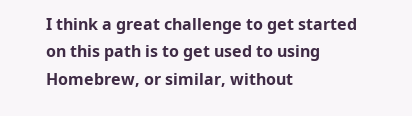I think a great challenge to get started on this path is to get used to using Homebrew, or similar, without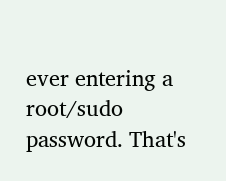ever entering a root/sudo password. That's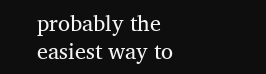probably the easiest way to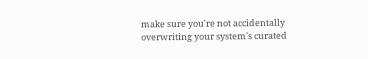make sure you're not accidentally overwriting your system's curated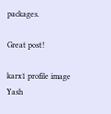packages.

Great post!

karx1 profile image
Yash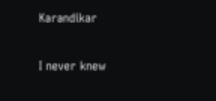Karandikar

I never knew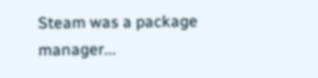Steam was a package manager...